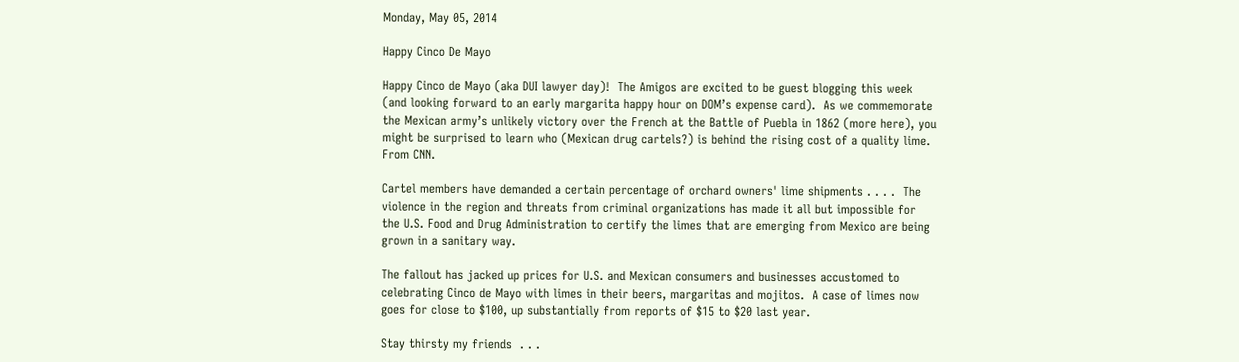Monday, May 05, 2014

Happy Cinco De Mayo

Happy Cinco de Mayo (aka DUI lawyer day)!  The Amigos are excited to be guest blogging this week (and looking forward to an early margarita happy hour on DOM’s expense card).  As we commemorate the Mexican army’s unlikely victory over the French at the Battle of Puebla in 1862 (more here), you might be surprised to learn who (Mexican drug cartels?) is behind the rising cost of a quality lime.  From CNN.

Cartel members have demanded a certain percentage of orchard owners' lime shipments . . . .  The violence in the region and threats from criminal organizations has made it all but impossible for the U.S. Food and Drug Administration to certify the limes that are emerging from Mexico are being grown in a sanitary way.

The fallout has jacked up prices for U.S. and Mexican consumers and businesses accustomed to celebrating Cinco de Mayo with limes in their beers, margaritas and mojitos.  A case of limes now goes for close to $100, up substantially from reports of $15 to $20 last year.

Stay thirsty my friends  . . .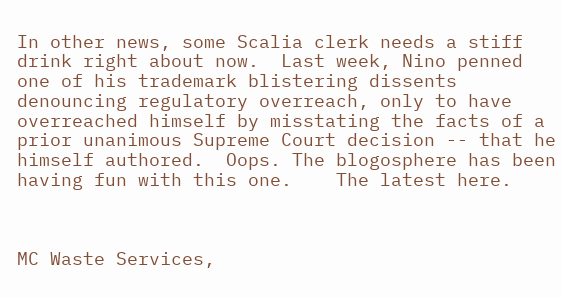In other news, some Scalia clerk needs a stiff drink right about now.  Last week, Nino penned one of his trademark blistering dissents denouncing regulatory overreach, only to have overreached himself by misstating the facts of a prior unanimous Supreme Court decision -- that he himself authored.  Oops. The blogosphere has been having fun with this one.    The latest here.



MC Waste Services,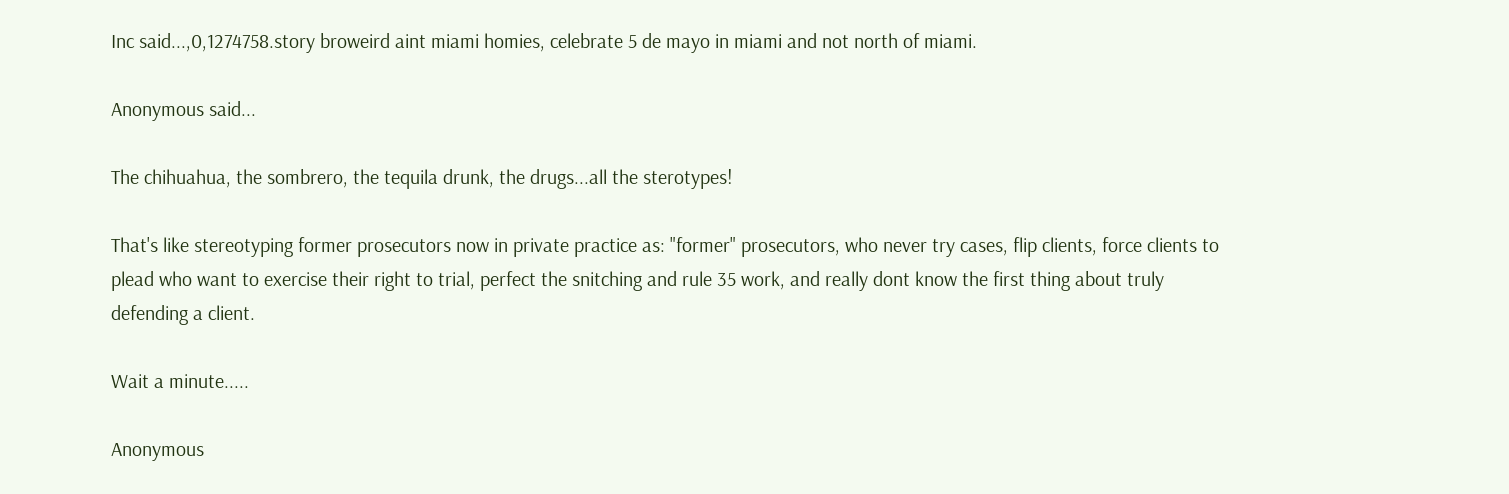Inc said...,0,1274758.story broweird aint miami homies, celebrate 5 de mayo in miami and not north of miami.

Anonymous said...

The chihuahua, the sombrero, the tequila drunk, the drugs...all the sterotypes!

That's like stereotyping former prosecutors now in private practice as: "former" prosecutors, who never try cases, flip clients, force clients to plead who want to exercise their right to trial, perfect the snitching and rule 35 work, and really dont know the first thing about truly defending a client.

Wait a minute.....

Anonymous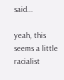said...

yeah, this seems a little racialist